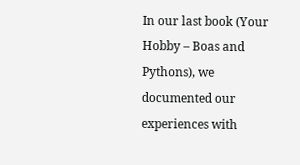In our last book (Your Hobby – Boas and Pythons), we documented our experiences with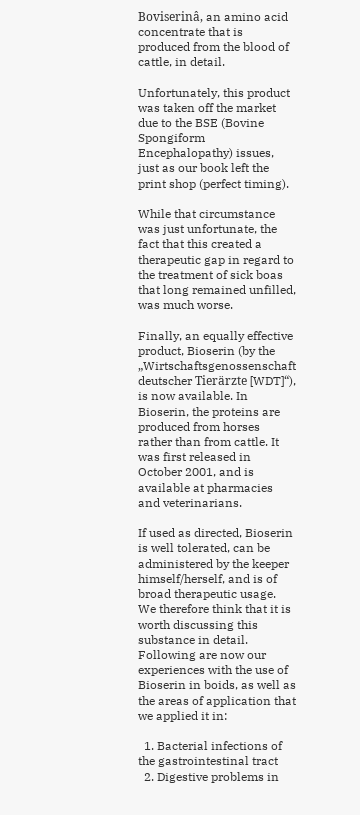Boviserinâ, an amino acid concentrate that is produced from the blood of cattle, in detail.

Unfortunately, this product was taken off the market due to the BSE (Bovine Spongiform Encephalopathy) issues, just as our book left the print shop (perfect timing).

While that circumstance was just unfortunate, the fact that this created a therapeutic gap in regard to the treatment of sick boas that long remained unfilled, was much worse.

Finally, an equally effective product, Bioserin (by the „Wirtschaftsgenossenschaft deutscher Tierärzte [WDT]“), is now available. In Bioserin, the proteins are produced from horses rather than from cattle. It was first released in October 2001, and is available at pharmacies and veterinarians.

If used as directed, Bioserin is well tolerated, can be administered by the keeper himself/herself, and is of broad therapeutic usage. We therefore think that it is worth discussing this substance in detail. Following are now our experiences with the use of Bioserin in boids, as well as the areas of application that we applied it in:

  1. Bacterial infections of the gastrointestinal tract
  2. Digestive problems in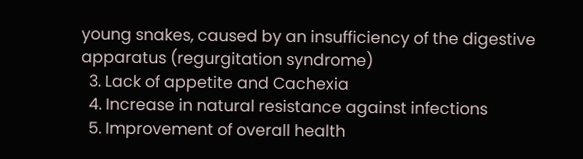young snakes, caused by an insufficiency of the digestive apparatus (regurgitation syndrome)
  3. Lack of appetite and Cachexia
  4. Increase in natural resistance against infections
  5. Improvement of overall health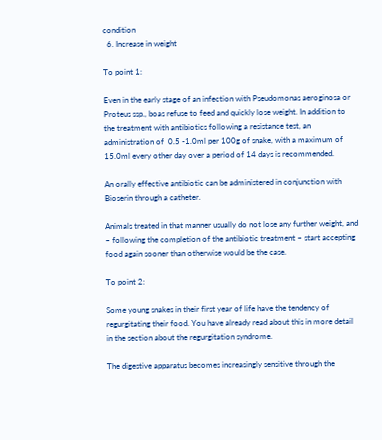condition
  6. Increase in weight

To point 1:

Even in the early stage of an infection with Pseudomonas aeroginosa or Proteus ssp., boas refuse to feed and quickly lose weight. In addition to the treatment with antibiotics following a resistance test, an administration of  0.5 -1.0ml per 100g of snake, with a maximum of 15.0ml every other day over a period of 14 days is recommended.

An orally effective antibiotic can be administered in conjunction with Bioserin through a catheter.

Animals treated in that manner usually do not lose any further weight, and – following the completion of the antibiotic treatment – start accepting food again sooner than otherwise would be the case.

To point 2:

Some young snakes in their first year of life have the tendency of regurgitating their food. You have already read about this in more detail in the section about the regurgitation syndrome.

The digestive apparatus becomes increasingly sensitive through the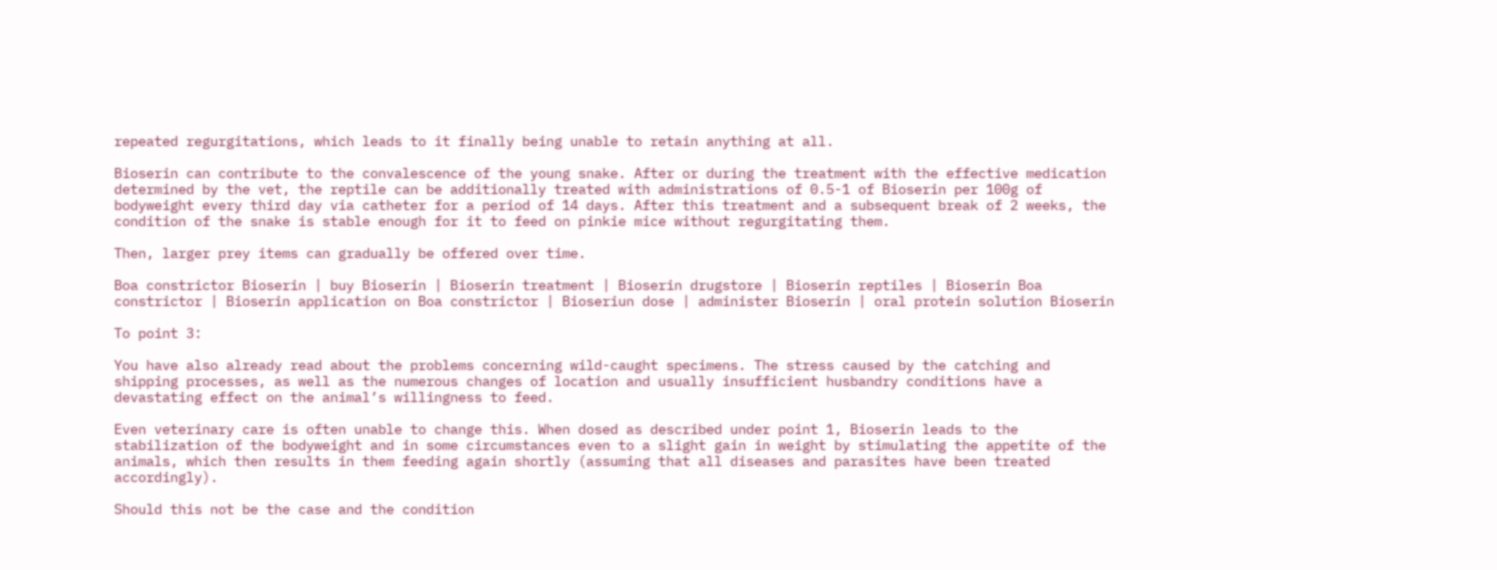repeated regurgitations, which leads to it finally being unable to retain anything at all.

Bioserin can contribute to the convalescence of the young snake. After or during the treatment with the effective medication determined by the vet, the reptile can be additionally treated with administrations of 0.5-1 of Bioserin per 100g of bodyweight every third day via catheter for a period of 14 days. After this treatment and a subsequent break of 2 weeks, the condition of the snake is stable enough for it to feed on pinkie mice without regurgitating them.

Then, larger prey items can gradually be offered over time.

Boa constrictor Bioserin | buy Bioserin | Bioserin treatment | Bioserin drugstore | Bioserin reptiles | Bioserin Boa constrictor | Bioserin application on Boa constrictor | Bioseriun dose | administer Bioserin | oral protein solution Bioserin

To point 3:

You have also already read about the problems concerning wild-caught specimens. The stress caused by the catching and shipping processes, as well as the numerous changes of location and usually insufficient husbandry conditions have a devastating effect on the animal’s willingness to feed.

Even veterinary care is often unable to change this. When dosed as described under point 1, Bioserin leads to the stabilization of the bodyweight and in some circumstances even to a slight gain in weight by stimulating the appetite of the animals, which then results in them feeding again shortly (assuming that all diseases and parasites have been treated accordingly).

Should this not be the case and the condition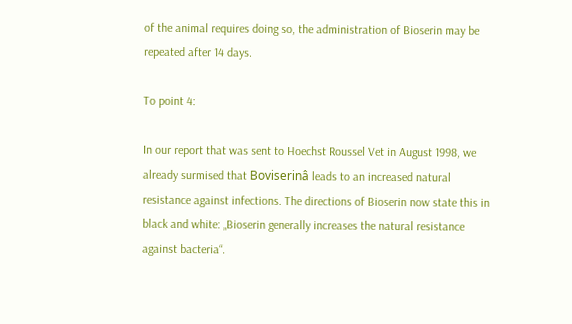of the animal requires doing so, the administration of Bioserin may be repeated after 14 days.

To point 4:

In our report that was sent to Hoechst Roussel Vet in August 1998, we already surmised that Boviserinâ leads to an increased natural resistance against infections. The directions of Bioserin now state this in black and white: „Bioserin generally increases the natural resistance against bacteria“.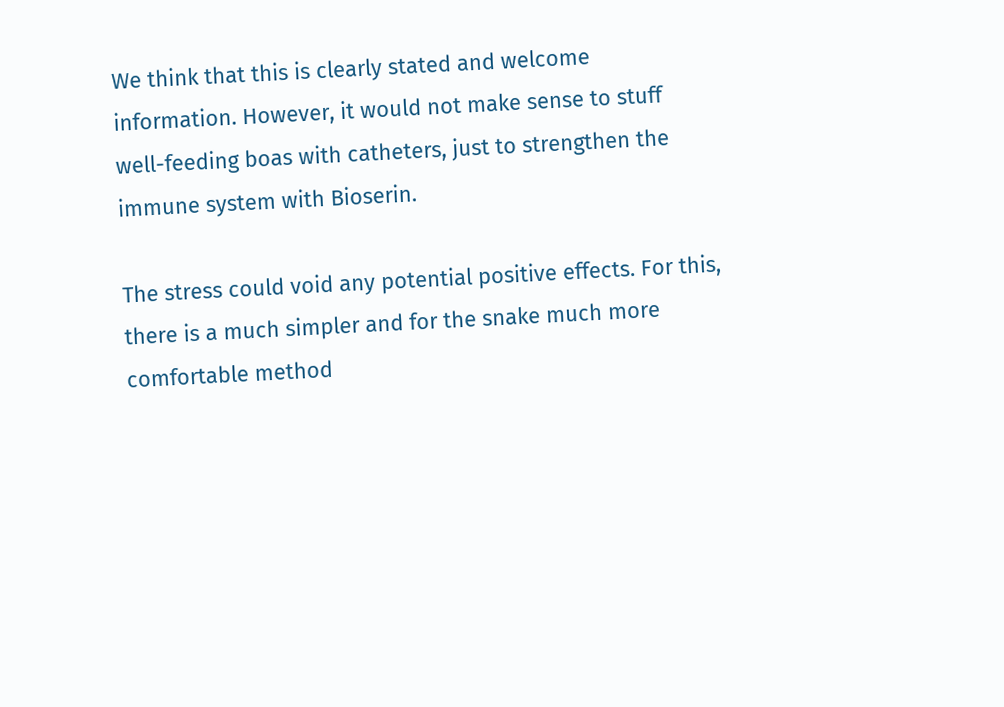We think that this is clearly stated and welcome information. However, it would not make sense to stuff well-feeding boas with catheters, just to strengthen the immune system with Bioserin.

The stress could void any potential positive effects. For this, there is a much simpler and for the snake much more comfortable method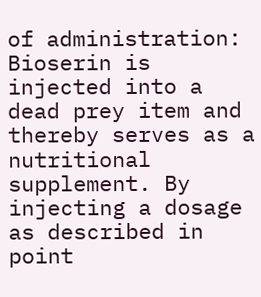of administration: Bioserin is injected into a dead prey item and thereby serves as a nutritional supplement. By injecting a dosage as described in point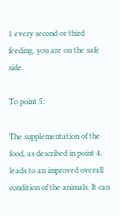1 every second or third feeding, you are on the safe side.

To point 5:

The supplementation of the food, as described in point 4, leads to an improved overall condition of the animals. It can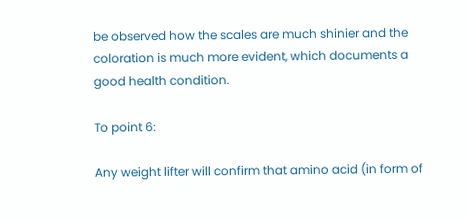be observed how the scales are much shinier and the coloration is much more evident, which documents a good health condition.

To point 6:

Any weight lifter will confirm that amino acid (in form of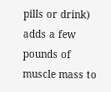pills or drink) adds a few pounds of muscle mass to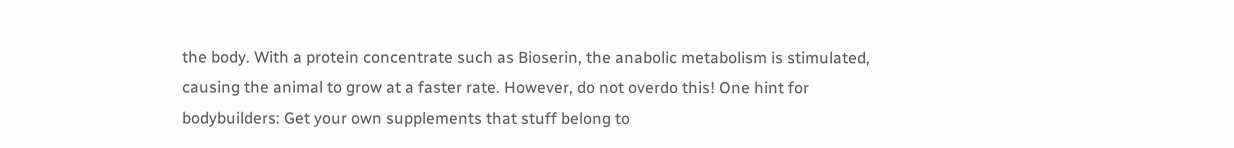the body. With a protein concentrate such as Bioserin, the anabolic metabolism is stimulated, causing the animal to grow at a faster rate. However, do not overdo this! One hint for bodybuilders: Get your own supplements that stuff belong to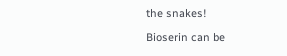the snakes!

Bioserin can be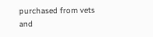purchased from vets and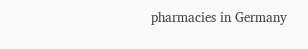pharmacies in Germany